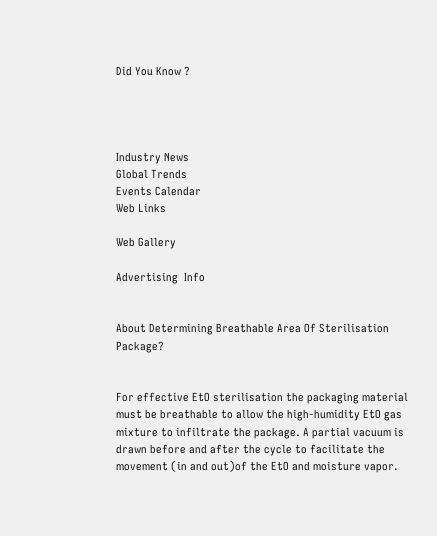Did You Know ?




Industry News
Global Trends
Events Calendar
Web Links

Web Gallery

Advertising  Info


About Determining Breathable Area Of Sterilisation Package?


For effective EtO sterilisation the packaging material must be breathable to allow the high-humidity EtO gas mixture to infiltrate the package. A partial vacuum is drawn before and after the cycle to facilitate the movement (in and out)of the EtO and moisture vapor.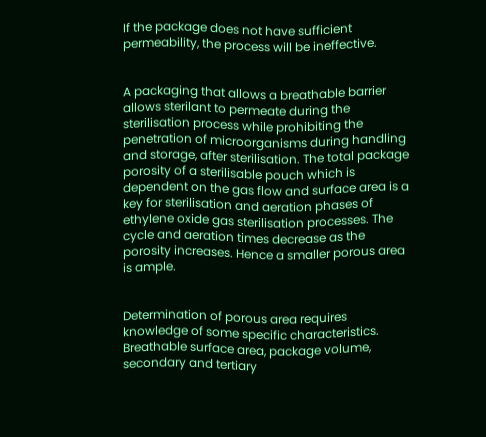If the package does not have sufficient permeability, the process will be ineffective.


A packaging that allows a breathable barrier allows sterilant to permeate during the sterilisation process while prohibiting the penetration of microorganisms during handling and storage, after sterilisation. The total package porosity of a sterilisable pouch which is dependent on the gas flow and surface area is a key for sterilisation and aeration phases of ethylene oxide gas sterilisation processes. The cycle and aeration times decrease as the porosity increases. Hence a smaller porous area is ample.


Determination of porous area requires knowledge of some specific characteristics. Breathable surface area, package volume, secondary and tertiary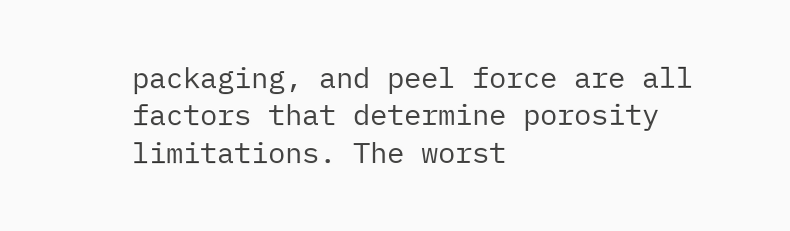packaging, and peel force are all factors that determine porosity limitations. The worst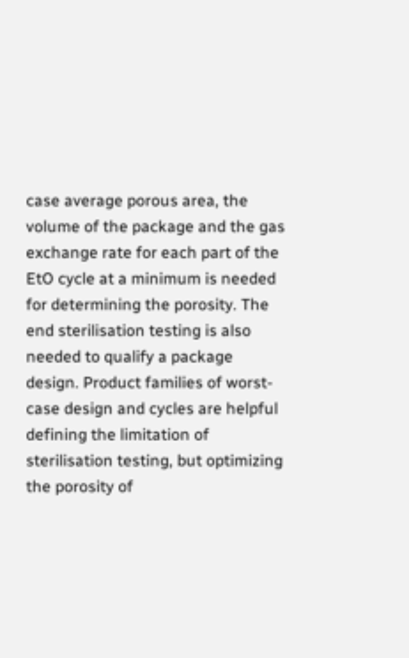case average porous area, the volume of the package and the gas exchange rate for each part of the EtO cycle at a minimum is needed for determining the porosity. The end sterilisation testing is also needed to qualify a package design. Product families of worst-case design and cycles are helpful defining the limitation of sterilisation testing, but optimizing the porosity of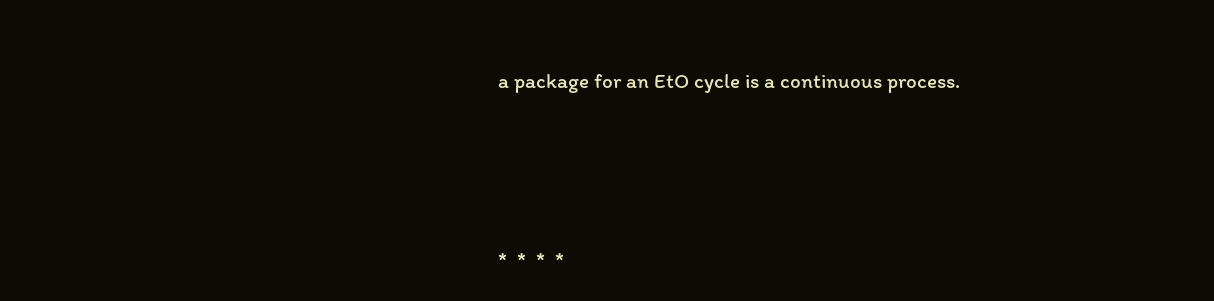a package for an EtO cycle is a continuous process.




*  *  *  *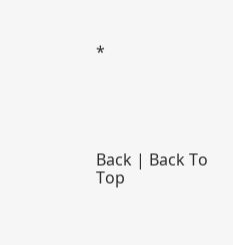*





Back | Back To Top